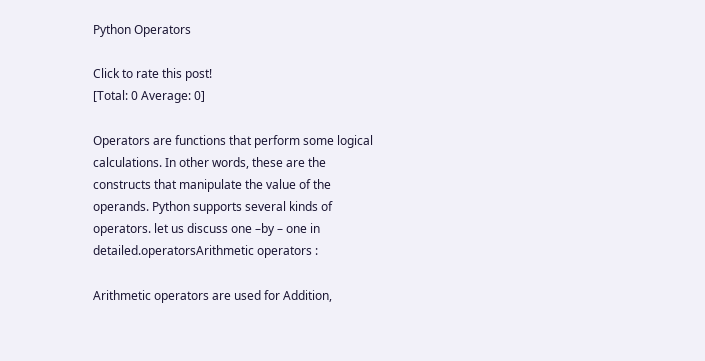Python Operators

Click to rate this post!
[Total: 0 Average: 0]

Operators are functions that perform some logical calculations. In other words, these are the constructs that manipulate the value of the operands. Python supports several kinds of operators. let us discuss one –by – one in detailed.operatorsArithmetic operators :

Arithmetic operators are used for Addition,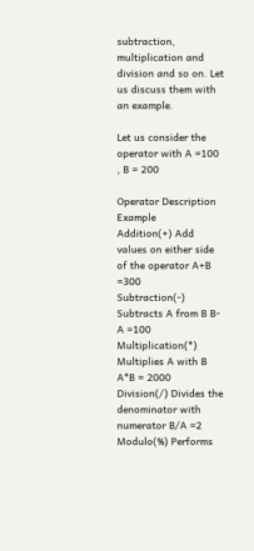subtraction, multiplication and division and so on. Let us discuss them with an example.

Let us consider the operator with A =100 , B = 200

Operator Description Example
Addition(+) Add values on either side of the operator A+B =300
Subtraction(-) Subtracts A from B B-A =100
Multiplication(*) Multiplies A with B A*B = 2000
Division(/) Divides the denominator with numerator B/A =2
Modulo(%) Performs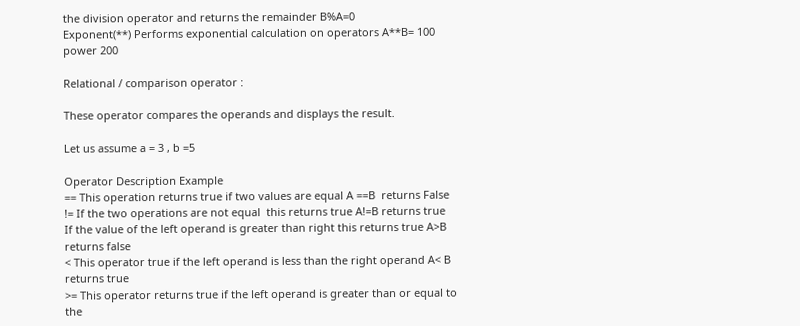the division operator and returns the remainder B%A=0
Exponent(**) Performs exponential calculation on operators A**B= 100 power 200

Relational / comparison operator :

These operator compares the operands and displays the result.

Let us assume a = 3 , b =5

Operator Description Example
== This operation returns true if two values are equal A ==B  returns False
!= If the two operations are not equal  this returns true A!=B returns true
If the value of the left operand is greater than right this returns true A>B returns false
< This operator true if the left operand is less than the right operand A< B returns true
>= This operator returns true if the left operand is greater than or equal to the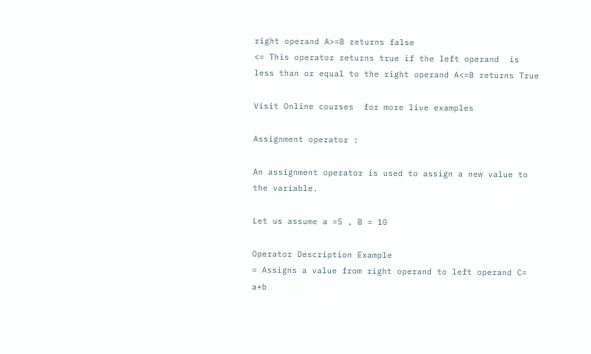right operand A>=B returns false
<= This operator returns true if the left operand  is less than or equal to the right operand A<=B returns True

Visit Online courses  for more live examples

Assignment operator :

An assignment operator is used to assign a new value to the variable.

Let us assume a =5 , B = 10

Operator Description Example
= Assigns a value from right operand to left operand C= a+b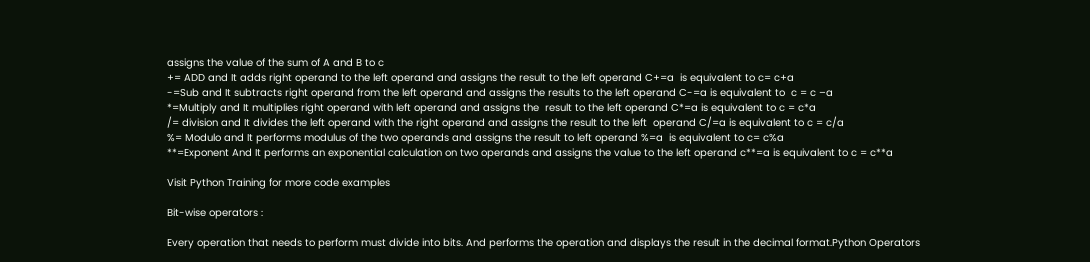assigns the value of the sum of A and B to c
+= ADD and It adds right operand to the left operand and assigns the result to the left operand C+=a  is equivalent to c= c+a
-=Sub and It subtracts right operand from the left operand and assigns the results to the left operand C-=a is equivalent to  c = c –a
*=Multiply and It multiplies right operand with left operand and assigns the  result to the left operand C*=a is equivalent to c = c*a
/= division and It divides the left operand with the right operand and assigns the result to the left  operand C/=a is equivalent to c = c/a
%= Modulo and It performs modulus of the two operands and assigns the result to left operand %=a  is equivalent to c= c%a
**=Exponent And It performs an exponential calculation on two operands and assigns the value to the left operand c**=a is equivalent to c = c**a

Visit Python Training for more code examples

Bit-wise operators :

Every operation that needs to perform must divide into bits. And performs the operation and displays the result in the decimal format.Python Operators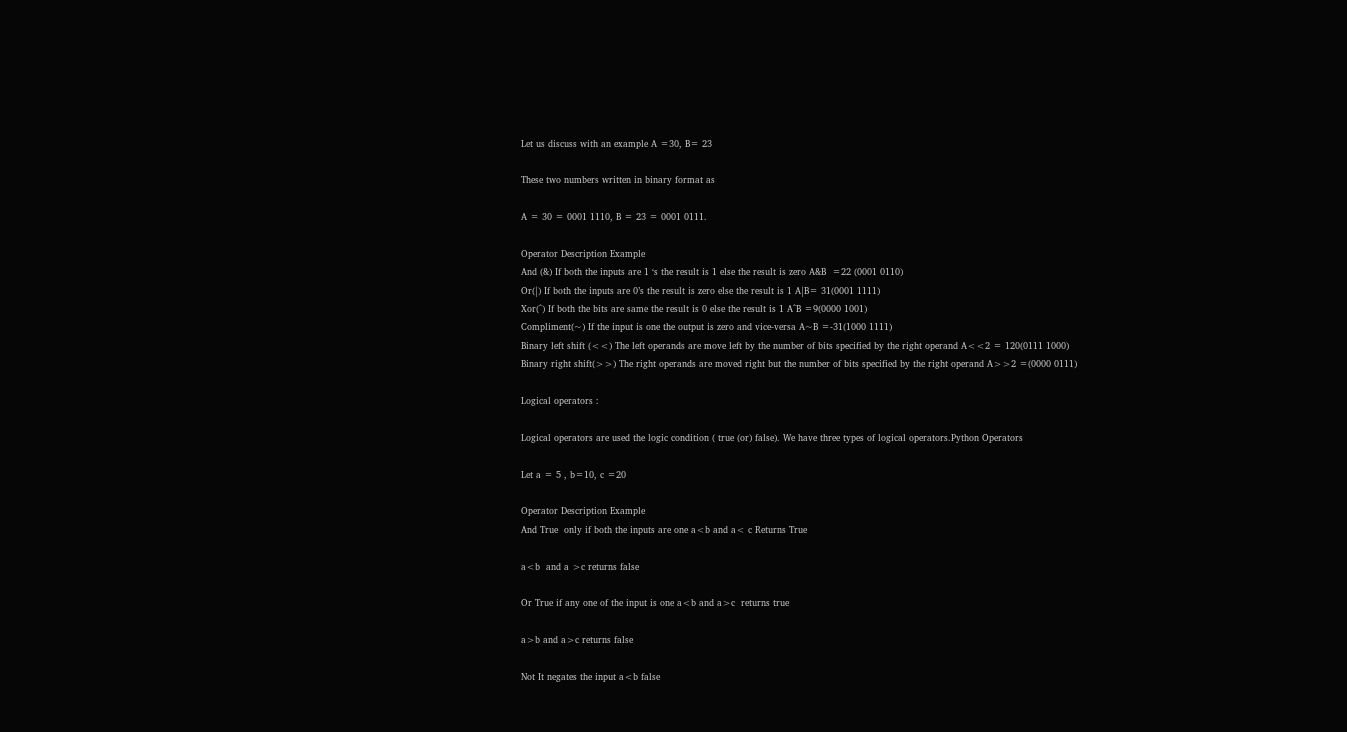Let us discuss with an example A =30, B= 23

These two numbers written in binary format as

A = 30 = 0001 1110, B = 23 = 0001 0111.

Operator Description Example
And (&) If both the inputs are 1 ‘s the result is 1 else the result is zero A&B  =22 (0001 0110)
Or(|) If both the inputs are 0’s the result is zero else the result is 1 A|B= 31(0001 1111)
Xor(^) If both the bits are same the result is 0 else the result is 1 A^B =9(0000 1001)
Compliment(~) If the input is one the output is zero and vice-versa A~B =-31(1000 1111)
Binary left shift (<<) The left operands are move left by the number of bits specified by the right operand A<<2 = 120(0111 1000)
Binary right shift(>>) The right operands are moved right but the number of bits specified by the right operand A>>2 =(0000 0111)

Logical operators :

Logical operators are used the logic condition ( true (or) false). We have three types of logical operators.Python Operators

Let a = 5 , b=10, c =20

Operator Description Example
And True  only if both the inputs are one a<b and a< c Returns True

a<b  and a >c returns false

Or True if any one of the input is one a<b and a>c  returns true

a>b and a>c returns false

Not It negates the input a<b false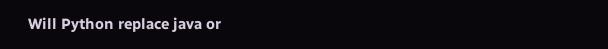Will Python replace java or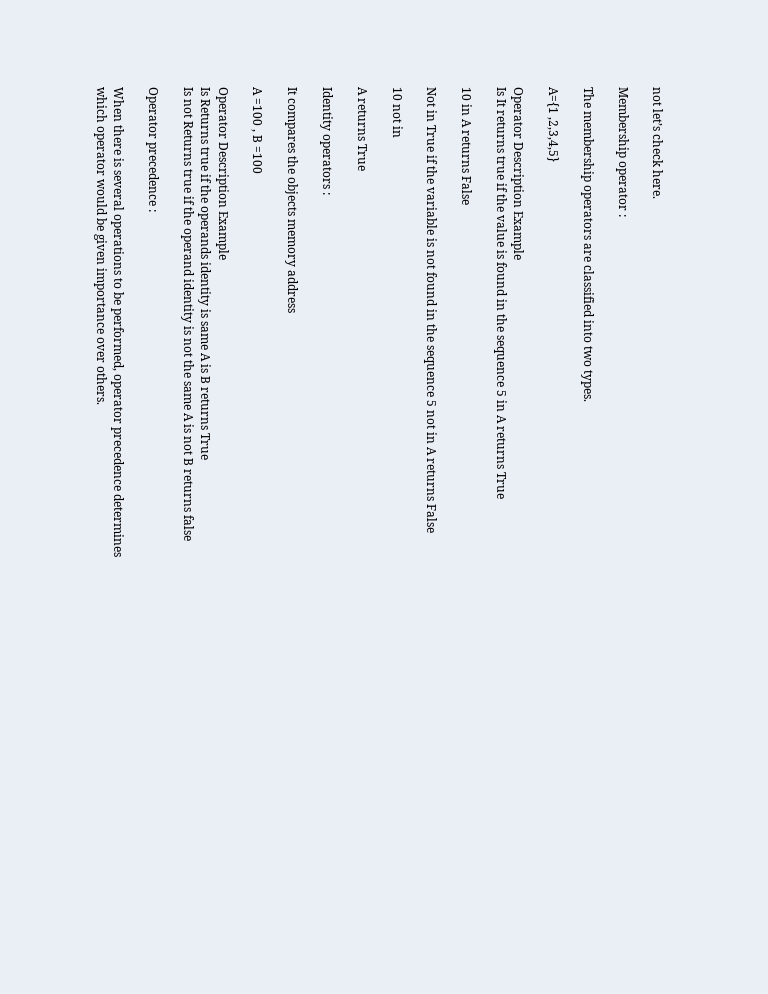not let’s check here.

Membership operator :

The membership operators are classified into two types.

A={1 ,2,3,4,5}

Operator Description Example
Is It returns true if the value is found in the sequence 5 in A returns True

10 in A returns False

Not in True if the variable is not found in the sequence 5 not in A returns False

10 not in

A returns True

Identity operators :

It compares the objects memory address

A =100 , B =100

Operator Description Example
Is Returns true if the operands identity is same A is B returns True
Is not Returns true if the operand identity is not the same A is not B returns false

Operator precedence :

When there is several operations to be performed, operator precedence determines which operator would be given importance over others.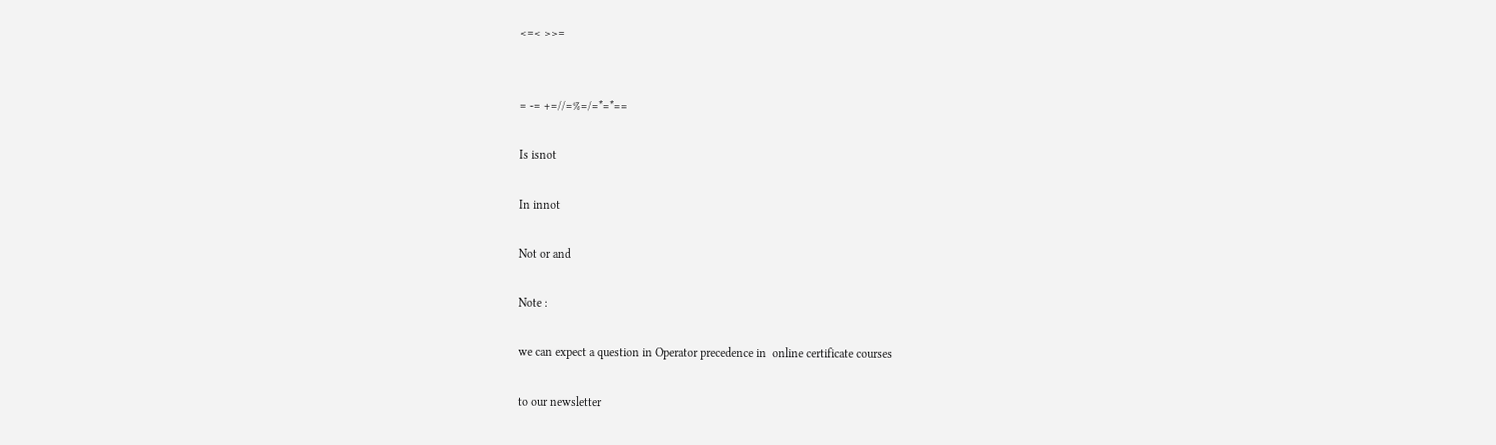<=< >>=


= -= +=//=%=/=*=*==

Is isnot

In innot

Not or and

Note :

we can expect a question in Operator precedence in  online certificate courses

to our newsletter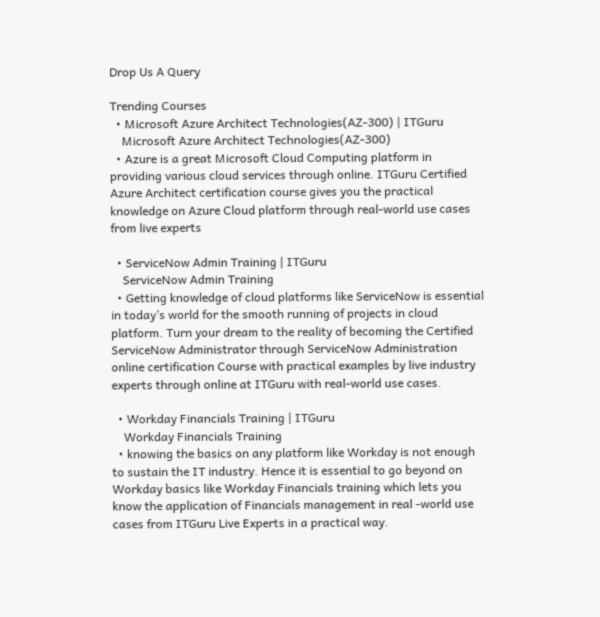Drop Us A Query

Trending Courses
  • Microsoft Azure Architect Technologies(AZ-300) | ITGuru
    Microsoft Azure Architect Technologies(AZ-300)
  • Azure is a great Microsoft Cloud Computing platform in providing various cloud services through online. ITGuru Certified Azure Architect certification course gives you the practical knowledge on Azure Cloud platform through real-world use cases from live experts

  • ServiceNow Admin Training | ITGuru
    ServiceNow Admin Training
  • Getting knowledge of cloud platforms like ServiceNow is essential in today’s world for the smooth running of projects in cloud platform. Turn your dream to the reality of becoming the Certified ServiceNow Administrator through ServiceNow Administration online certification Course with practical examples by live industry experts through online at ITGuru with real-world use cases.

  • Workday Financials Training | ITGuru
    Workday Financials Training
  • knowing the basics on any platform like Workday is not enough to sustain the IT industry. Hence it is essential to go beyond on Workday basics like Workday Financials training which lets you know the application of Financials management in real -world use cases from ITGuru Live Experts in a practical way.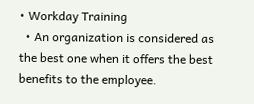• Workday Training
  • An organization is considered as the best one when it offers the best benefits to the employee.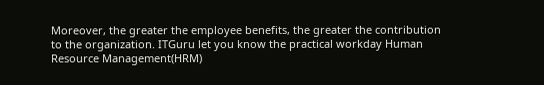Moreover, the greater the employee benefits, the greater the contribution to the organization. ITGuru let you know the practical workday Human Resource Management(HRM)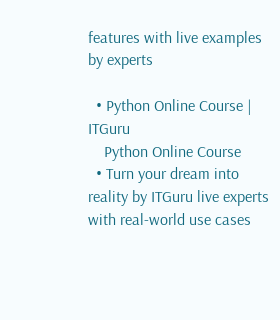features with live examples by experts

  • Python Online Course | ITGuru
    Python Online Course
  • Turn your dream into reality by ITGuru live experts with real-world use cases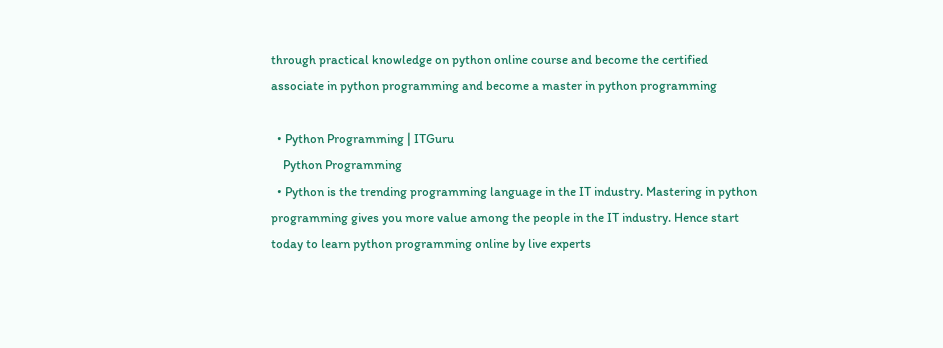through practical knowledge on python online course and become the certified associate in python programming and become a master in python programming

  • Python Programming | ITGuru
    Python Programming
  • Python is the trending programming language in the IT industry. Mastering in python programming gives you more value among the people in the IT industry. Hence start today to learn python programming online by live experts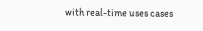with real-time uses cases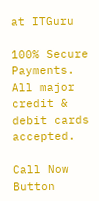at ITGuru

100% Secure Payments. All major credit & debit cards accepted.

Call Now Button